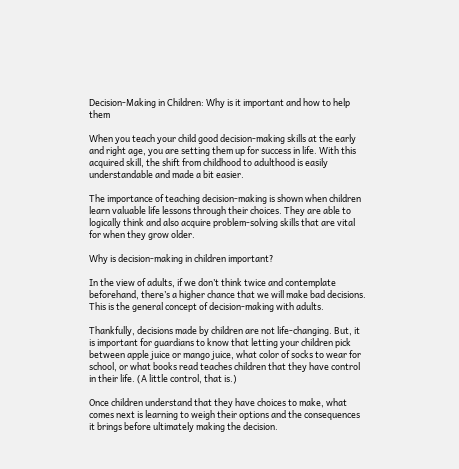Decision-Making in Children: Why is it important and how to help them

When you teach your child good decision-making skills at the early and right age, you are setting them up for success in life. With this acquired skill, the shift from childhood to adulthood is easily understandable and made a bit easier.

The importance of teaching decision-making is shown when children learn valuable life lessons through their choices. They are able to logically think and also acquire problem-solving skills that are vital for when they grow older.

Why is decision-making in children important?

In the view of adults, if we don’t think twice and contemplate beforehand, there’s a higher chance that we will make bad decisions. This is the general concept of decision-making with adults.

Thankfully, decisions made by children are not life-changing. But, it is important for guardians to know that letting your children pick between apple juice or mango juice, what color of socks to wear for school, or what books read teaches children that they have control in their life. (A little control, that is.)

Once children understand that they have choices to make, what comes next is learning to weigh their options and the consequences it brings before ultimately making the decision.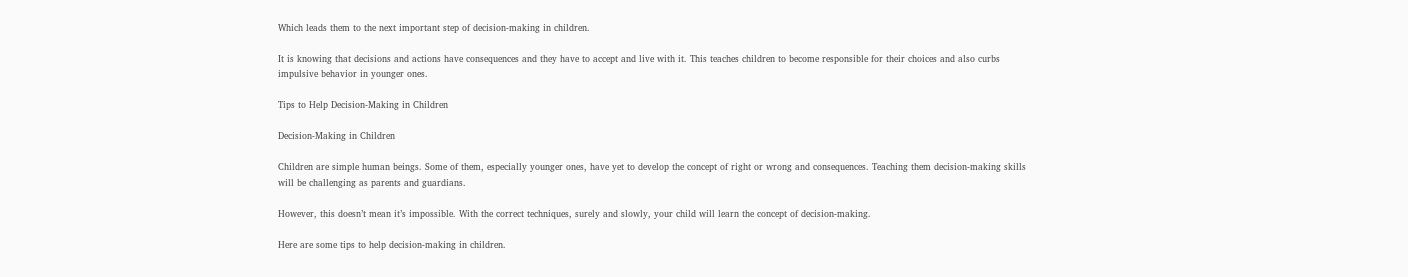Which leads them to the next important step of decision-making in children.

It is knowing that decisions and actions have consequences and they have to accept and live with it. This teaches children to become responsible for their choices and also curbs impulsive behavior in younger ones.

Tips to Help Decision-Making in Children

Decision-Making in Children

Children are simple human beings. Some of them, especially younger ones, have yet to develop the concept of right or wrong and consequences. Teaching them decision-making skills will be challenging as parents and guardians.

However, this doesn’t mean it’s impossible. With the correct techniques, surely and slowly, your child will learn the concept of decision-making.

Here are some tips to help decision-making in children.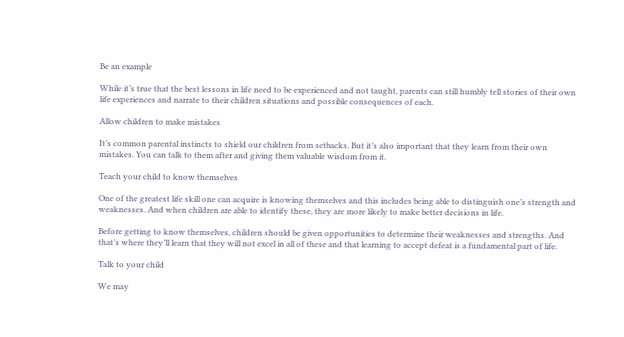Be an example

While it’s true that the best lessons in life need to be experienced and not taught, parents can still humbly tell stories of their own life experiences and narrate to their children situations and possible consequences of each.

Allow children to make mistakes

It’s common parental instincts to shield our children from setbacks. But it’s also important that they learn from their own mistakes. You can talk to them after and giving them valuable wisdom from it.

Teach your child to know themselves

One of the greatest life skill one can acquire is knowing themselves and this includes being able to distinguish one’s strength and weaknesses. And when children are able to identify these, they are more likely to make better decisions in life.

Before getting to know themselves, children should be given opportunities to determine their weaknesses and strengths. And that’s where they’ll learn that they will not excel in all of these and that learning to accept defeat is a fundamental part of life.

Talk to your child

We may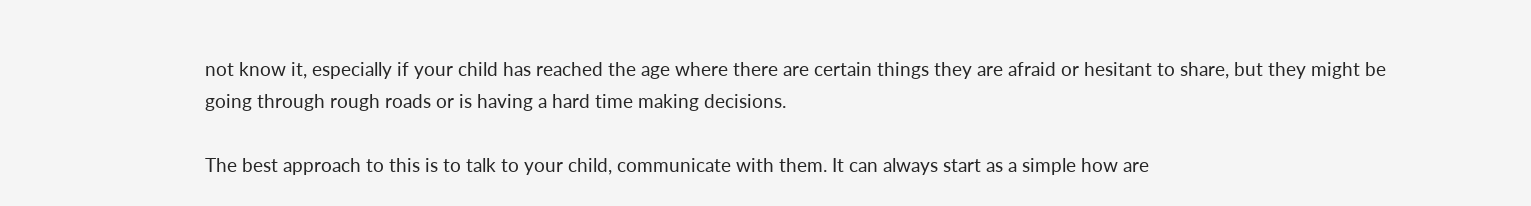not know it, especially if your child has reached the age where there are certain things they are afraid or hesitant to share, but they might be going through rough roads or is having a hard time making decisions.

The best approach to this is to talk to your child, communicate with them. It can always start as a simple how are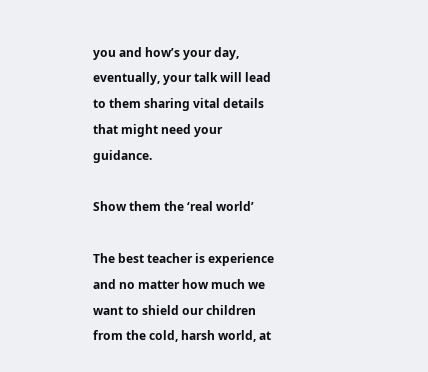you and how’s your day, eventually, your talk will lead to them sharing vital details that might need your guidance.

Show them the ‘real world’

The best teacher is experience and no matter how much we want to shield our children from the cold, harsh world, at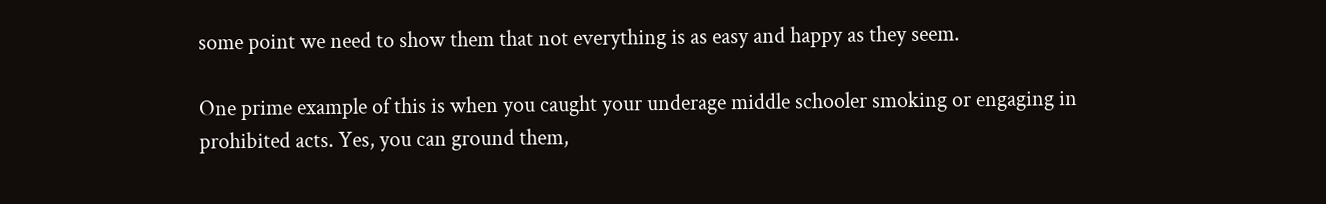some point we need to show them that not everything is as easy and happy as they seem.

One prime example of this is when you caught your underage middle schooler smoking or engaging in prohibited acts. Yes, you can ground them,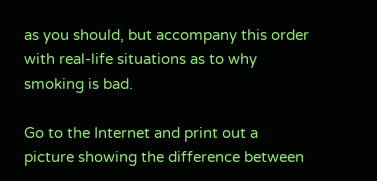as you should, but accompany this order with real-life situations as to why smoking is bad.

Go to the Internet and print out a picture showing the difference between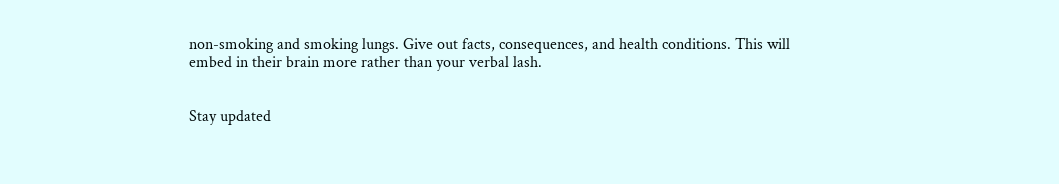non-smoking and smoking lungs. Give out facts, consequences, and health conditions. This will embed in their brain more rather than your verbal lash.


Stay updated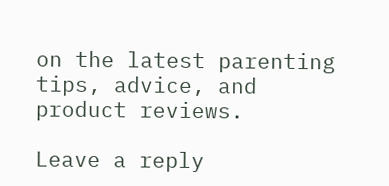on the latest parenting tips, advice, and product reviews.

Leave a reply